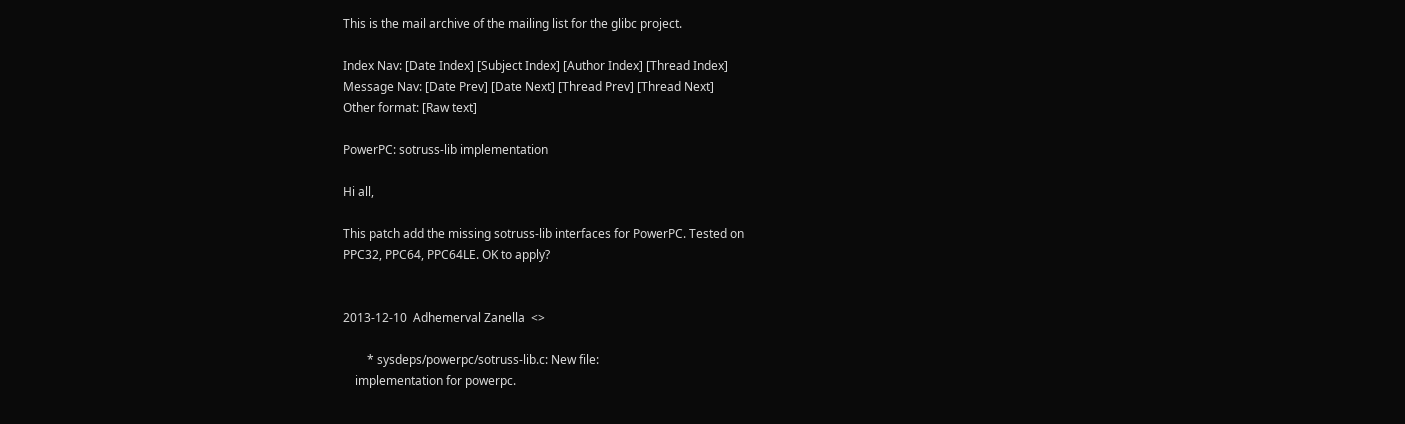This is the mail archive of the mailing list for the glibc project.

Index Nav: [Date Index] [Subject Index] [Author Index] [Thread Index]
Message Nav: [Date Prev] [Date Next] [Thread Prev] [Thread Next]
Other format: [Raw text]

PowerPC: sotruss-lib implementation

Hi all,

This patch add the missing sotruss-lib interfaces for PowerPC. Tested on
PPC32, PPC64, PPC64LE. OK to apply?


2013-12-10  Adhemerval Zanella  <>

        * sysdeps/powerpc/sotruss-lib.c: New file:
    implementation for powerpc.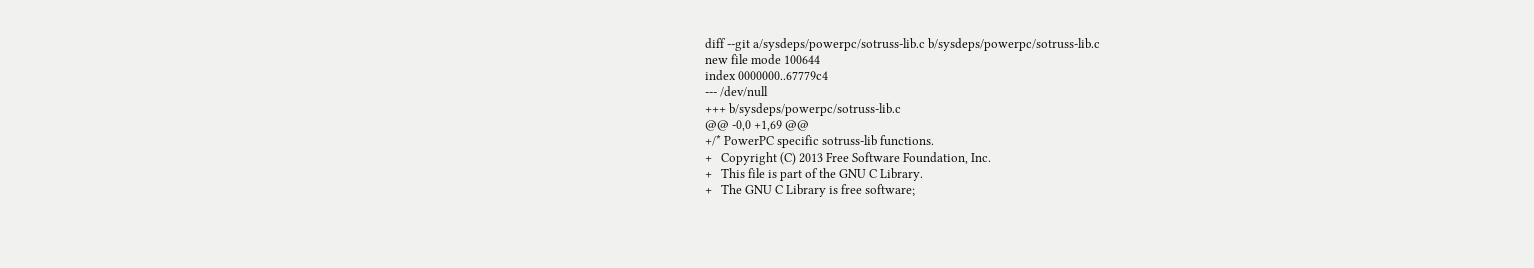diff --git a/sysdeps/powerpc/sotruss-lib.c b/sysdeps/powerpc/sotruss-lib.c
new file mode 100644
index 0000000..67779c4
--- /dev/null
+++ b/sysdeps/powerpc/sotruss-lib.c
@@ -0,0 +1,69 @@
+/* PowerPC specific sotruss-lib functions.
+   Copyright (C) 2013 Free Software Foundation, Inc.
+   This file is part of the GNU C Library.
+   The GNU C Library is free software;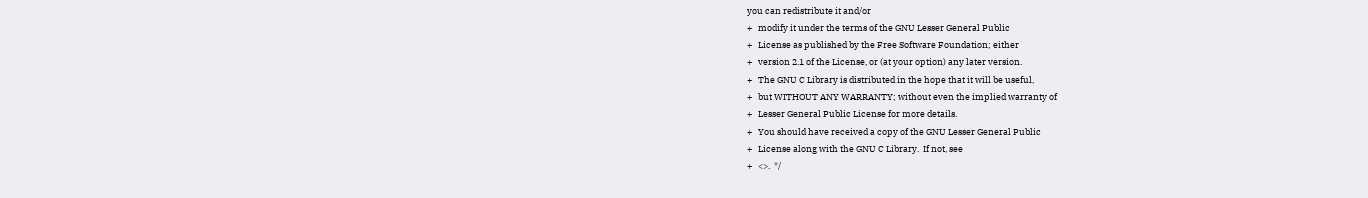you can redistribute it and/or
+   modify it under the terms of the GNU Lesser General Public
+   License as published by the Free Software Foundation; either
+   version 2.1 of the License, or (at your option) any later version.
+   The GNU C Library is distributed in the hope that it will be useful,
+   but WITHOUT ANY WARRANTY; without even the implied warranty of
+   Lesser General Public License for more details.
+   You should have received a copy of the GNU Lesser General Public
+   License along with the GNU C Library.  If not, see
+   <>.  */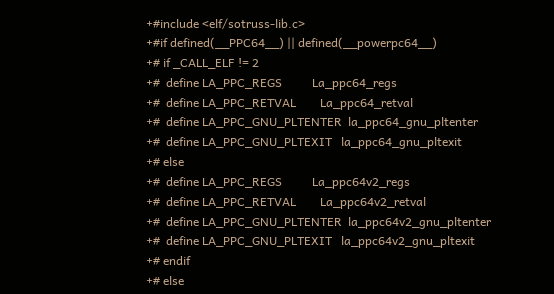+#include <elf/sotruss-lib.c>
+#if defined(__PPC64__) || defined(__powerpc64__)
+# if _CALL_ELF != 2
+#  define LA_PPC_REGS          La_ppc64_regs
+#  define LA_PPC_RETVAL        La_ppc64_retval
+#  define LA_PPC_GNU_PLTENTER  la_ppc64_gnu_pltenter
+#  define LA_PPC_GNU_PLTEXIT   la_ppc64_gnu_pltexit
+# else
+#  define LA_PPC_REGS          La_ppc64v2_regs
+#  define LA_PPC_RETVAL        La_ppc64v2_retval
+#  define LA_PPC_GNU_PLTENTER  la_ppc64v2_gnu_pltenter
+#  define LA_PPC_GNU_PLTEXIT   la_ppc64v2_gnu_pltexit
+# endif
+# else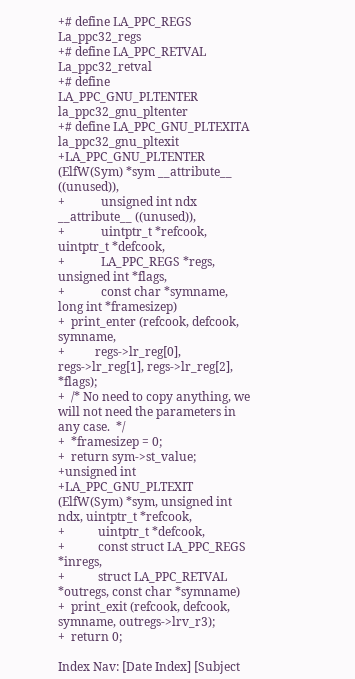+# define LA_PPC_REGS           La_ppc32_regs
+# define LA_PPC_RETVAL         La_ppc32_retval
+# define LA_PPC_GNU_PLTENTER   la_ppc32_gnu_pltenter
+# define LA_PPC_GNU_PLTEXITA   la_ppc32_gnu_pltexit
+LA_PPC_GNU_PLTENTER (ElfW(Sym) *sym __attribute__ ((unused)),
+            unsigned int ndx __attribute__ ((unused)),
+            uintptr_t *refcook, uintptr_t *defcook,
+            LA_PPC_REGS *regs, unsigned int *flags,
+            const char *symname, long int *framesizep)
+  print_enter (refcook, defcook, symname,
+          regs->lr_reg[0], regs->lr_reg[1], regs->lr_reg[2], *flags);
+  /* No need to copy anything, we will not need the parameters in any case.  */
+  *framesizep = 0;
+  return sym->st_value;
+unsigned int
+LA_PPC_GNU_PLTEXIT (ElfW(Sym) *sym, unsigned int ndx, uintptr_t *refcook,
+           uintptr_t *defcook,
+           const struct LA_PPC_REGS *inregs,
+           struct LA_PPC_RETVAL *outregs, const char *symname)
+  print_exit (refcook, defcook, symname, outregs->lrv_r3);
+  return 0;

Index Nav: [Date Index] [Subject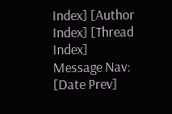Index] [Author Index] [Thread Index]
Message Nav: [Date Prev]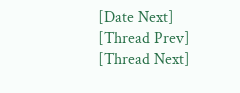[Date Next] [Thread Prev] [Thread Next]